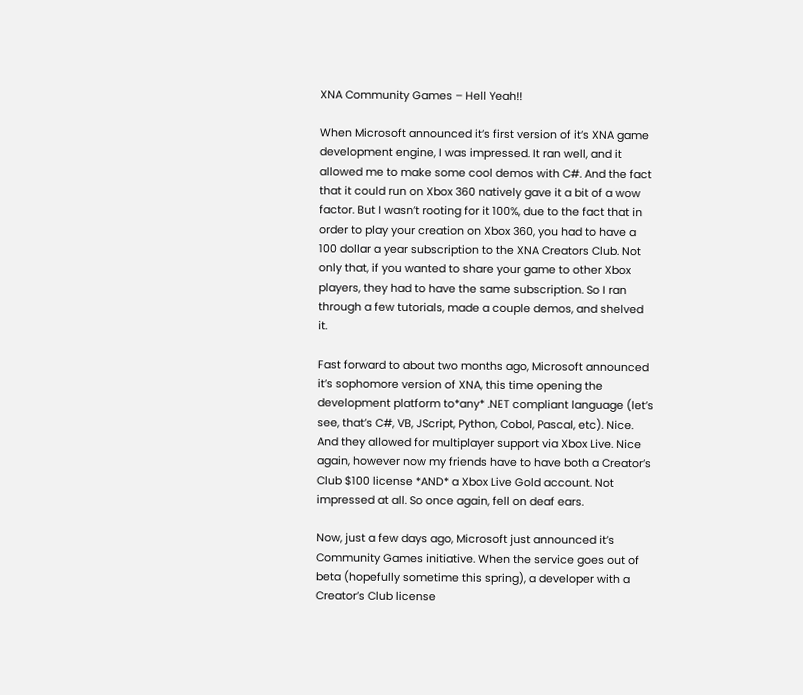XNA Community Games – Hell Yeah!!

When Microsoft announced it’s first version of it’s XNA game development engine, I was impressed. It ran well, and it allowed me to make some cool demos with C#. And the fact that it could run on Xbox 360 natively gave it a bit of a wow factor. But I wasn’t rooting for it 100%, due to the fact that in order to play your creation on Xbox 360, you had to have a 100 dollar a year subscription to the XNA Creators Club. Not only that, if you wanted to share your game to other Xbox players, they had to have the same subscription. So I ran through a few tutorials, made a couple demos, and shelved it.

Fast forward to about two months ago, Microsoft announced it’s sophomore version of XNA, this time opening the development platform to*any* .NET compliant language (let’s see, that’s C#, VB, JScript, Python, Cobol, Pascal, etc). Nice. And they allowed for multiplayer support via Xbox Live. Nice again, however now my friends have to have both a Creator’s Club $100 license *AND* a Xbox Live Gold account. Not impressed at all. So once again, fell on deaf ears.

Now, just a few days ago, Microsoft just announced it’s Community Games initiative. When the service goes out of beta (hopefully sometime this spring), a developer with a Creator’s Club license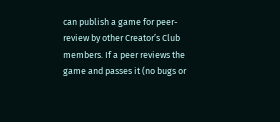can publish a game for peer-review by other Creator’s Club members. If a peer reviews the game and passes it (no bugs or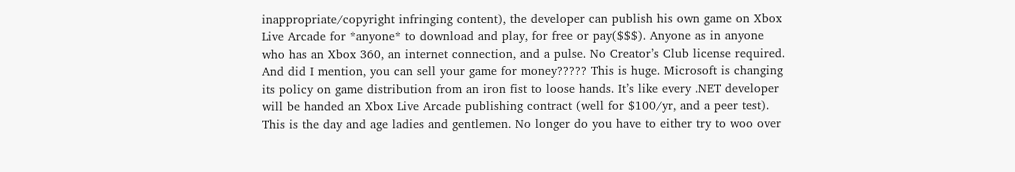inappropriate/copyright infringing content), the developer can publish his own game on Xbox Live Arcade for *anyone* to download and play, for free or pay($$$). Anyone as in anyone who has an Xbox 360, an internet connection, and a pulse. No Creator’s Club license required. And did I mention, you can sell your game for money????? This is huge. Microsoft is changing its policy on game distribution from an iron fist to loose hands. It’s like every .NET developer will be handed an Xbox Live Arcade publishing contract (well for $100/yr, and a peer test). This is the day and age ladies and gentlemen. No longer do you have to either try to woo over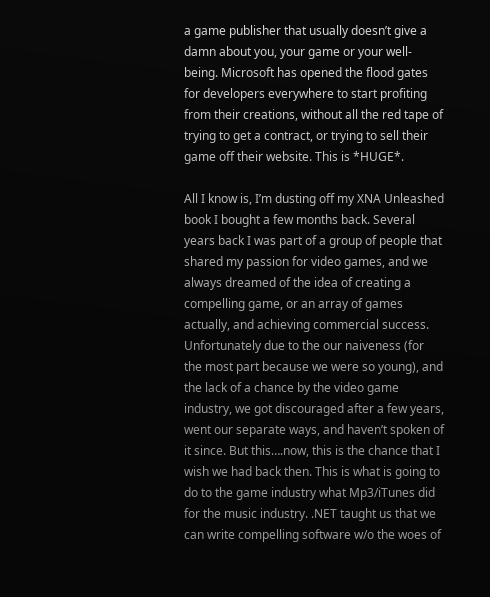a game publisher that usually doesn’t give a damn about you, your game or your well-being. Microsoft has opened the flood gates for developers everywhere to start profiting from their creations, without all the red tape of trying to get a contract, or trying to sell their game off their website. This is *HUGE*.

All I know is, I’m dusting off my XNA Unleashed book I bought a few months back. Several years back I was part of a group of people that shared my passion for video games, and we always dreamed of the idea of creating a compelling game, or an array of games actually, and achieving commercial success. Unfortunately due to the our naiveness (for the most part because we were so young), and the lack of a chance by the video game industry, we got discouraged after a few years, went our separate ways, and haven’t spoken of it since. But this….now, this is the chance that I wish we had back then. This is what is going to do to the game industry what Mp3/iTunes did for the music industry. .NET taught us that we can write compelling software w/o the woes of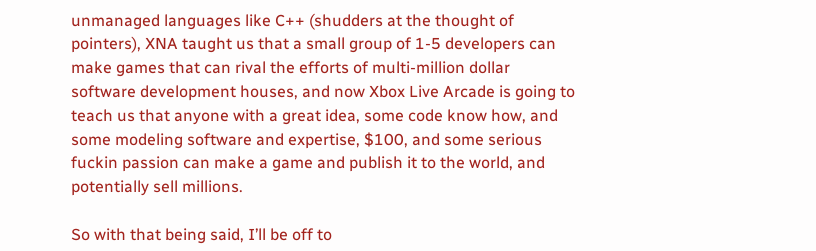unmanaged languages like C++ (shudders at the thought of pointers), XNA taught us that a small group of 1-5 developers can make games that can rival the efforts of multi-million dollar software development houses, and now Xbox Live Arcade is going to teach us that anyone with a great idea, some code know how, and some modeling software and expertise, $100, and some serious fuckin passion can make a game and publish it to the world, and potentially sell millions.

So with that being said, I’ll be off to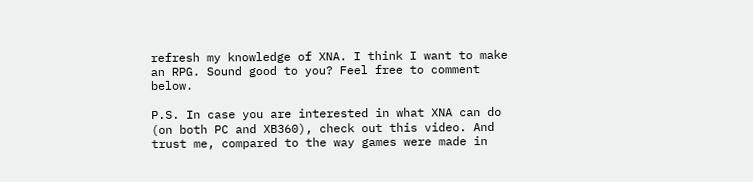refresh my knowledge of XNA. I think I want to make an RPG. Sound good to you? Feel free to comment below.

P.S. In case you are interested in what XNA can do (on both PC and XB360), check out this video. And trust me, compared to the way games were made in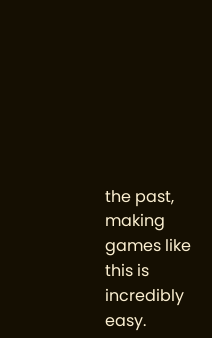the past, making games like this is incredibly easy.